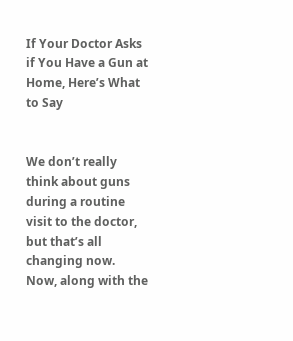If Your Doctor Asks if You Have a Gun at Home, Here’s What to Say


We don’t really think about guns during a routine visit to the doctor, but that’s all changing now. Now, along with the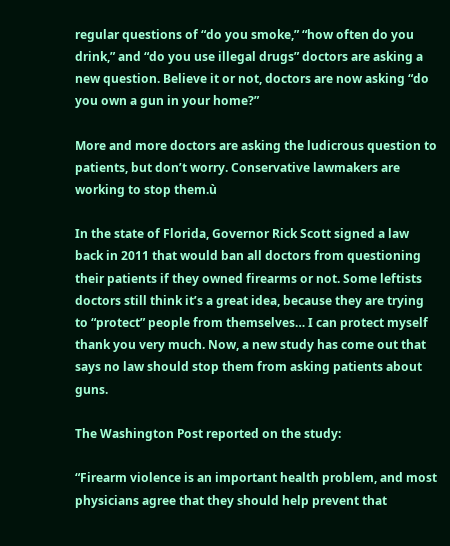regular questions of “do you smoke,” “how often do you drink,” and “do you use illegal drugs” doctors are asking a new question. Believe it or not, doctors are now asking “do you own a gun in your home?”

More and more doctors are asking the ludicrous question to patients, but don’t worry. Conservative lawmakers are working to stop them.ù

In the state of Florida, Governor Rick Scott signed a law back in 2011 that would ban all doctors from questioning their patients if they owned firearms or not. Some leftists doctors still think it’s a great idea, because they are trying to “protect” people from themselves… I can protect myself thank you very much. Now, a new study has come out that says no law should stop them from asking patients about guns.

The Washington Post reported on the study:

“Firearm violence is an important health problem, and most physicians agree that they should help prevent that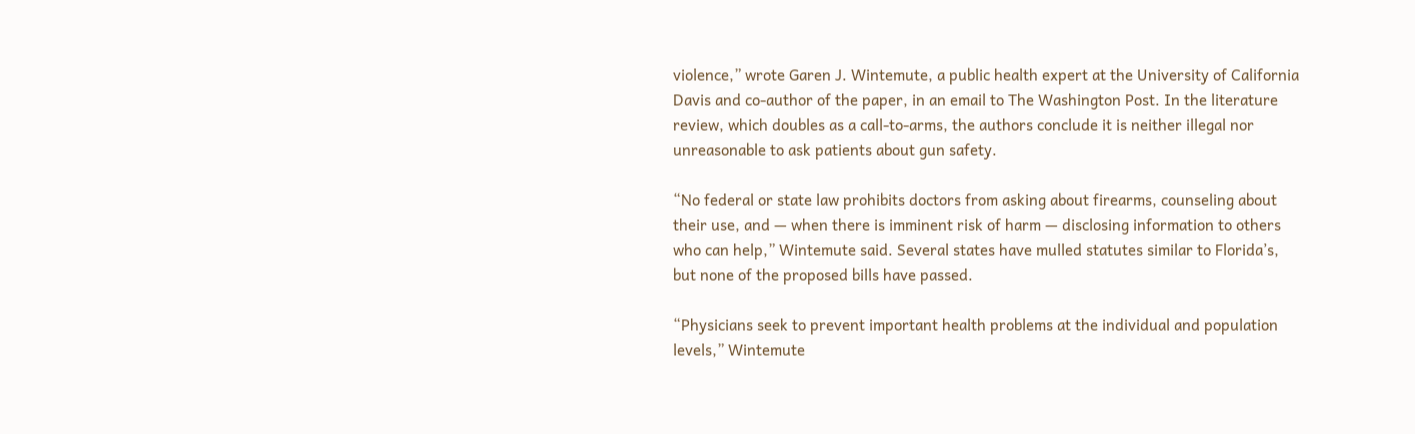violence,” wrote Garen J. Wintemute, a public health expert at the University of California Davis and co-author of the paper, in an email to The Washington Post. In the literature review, which doubles as a call-to-arms, the authors conclude it is neither illegal nor unreasonable to ask patients about gun safety.

“No federal or state law prohibits doctors from asking about firearms, counseling about their use, and — when there is imminent risk of harm — disclosing information to others who can help,” Wintemute said. Several states have mulled statutes similar to Florida’s, but none of the proposed bills have passed.

“Physicians seek to prevent important health problems at the individual and population levels,” Wintemute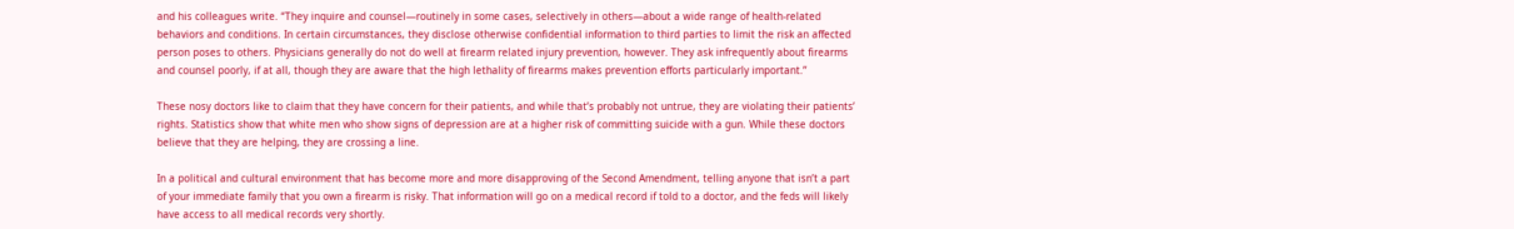and his colleagues write. “They inquire and counsel—routinely in some cases, selectively in others—about a wide range of health-related behaviors and conditions. In certain circumstances, they disclose otherwise confidential information to third parties to limit the risk an affected person poses to others. Physicians generally do not do well at firearm related injury prevention, however. They ask infrequently about firearms and counsel poorly, if at all, though they are aware that the high lethality of firearms makes prevention efforts particularly important.”

These nosy doctors like to claim that they have concern for their patients, and while that’s probably not untrue, they are violating their patients’ rights. Statistics show that white men who show signs of depression are at a higher risk of committing suicide with a gun. While these doctors believe that they are helping, they are crossing a line.

In a political and cultural environment that has become more and more disapproving of the Second Amendment, telling anyone that isn’t a part of your immediate family that you own a firearm is risky. That information will go on a medical record if told to a doctor, and the feds will likely have access to all medical records very shortly.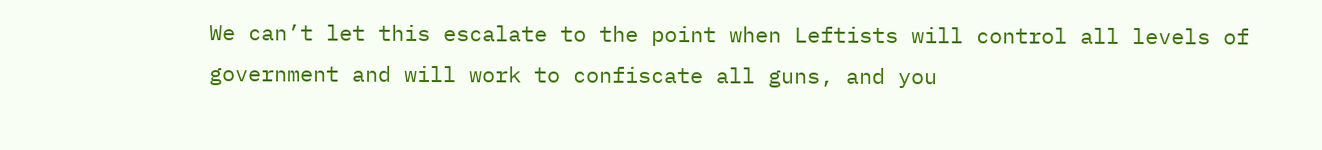We can’t let this escalate to the point when Leftists will control all levels of government and will work to confiscate all guns, and you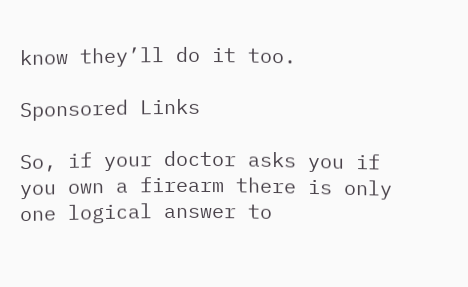know they’ll do it too.

Sponsored Links

So, if your doctor asks you if you own a firearm there is only one logical answer to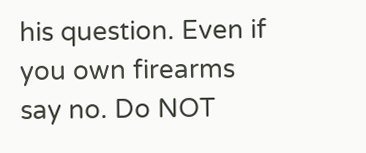his question. Even if you own firearms say no. Do NOT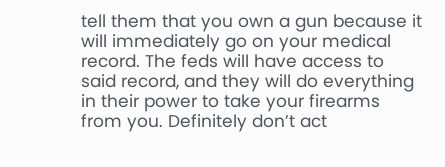tell them that you own a gun because it will immediately go on your medical record. The feds will have access to said record, and they will do everything in their power to take your firearms from you. Definitely don’t act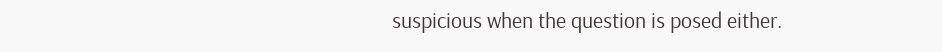suspicious when the question is posed either.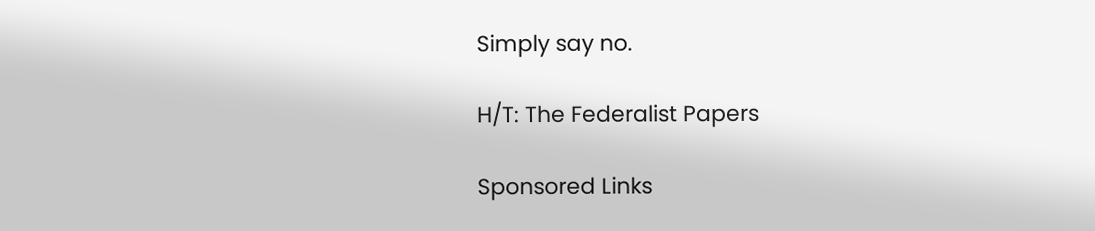Simply say no.

H/T: The Federalist Papers

Sponsored Links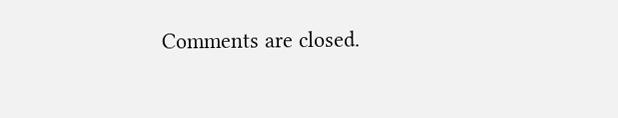Comments are closed.